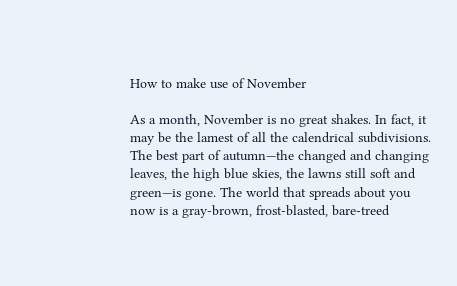How to make use of November

As a month, November is no great shakes. In fact, it may be the lamest of all the calendrical subdivisions. The best part of autumn—the changed and changing leaves, the high blue skies, the lawns still soft and green—is gone. The world that spreads about you now is a gray-brown, frost-blasted, bare-treed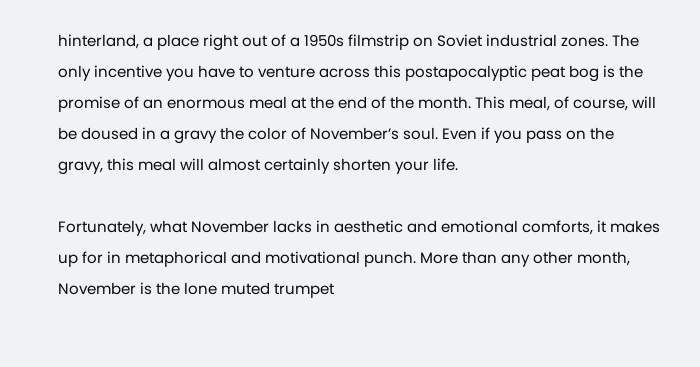hinterland, a place right out of a 1950s filmstrip on Soviet industrial zones. The only incentive you have to venture across this postapocalyptic peat bog is the promise of an enormous meal at the end of the month. This meal, of course, will be doused in a gravy the color of November’s soul. Even if you pass on the gravy, this meal will almost certainly shorten your life.

Fortunately, what November lacks in aesthetic and emotional comforts, it makes up for in metaphorical and motivational punch. More than any other month, November is the lone muted trumpet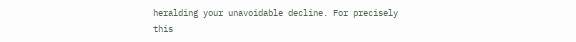heralding your unavoidable decline. For precisely this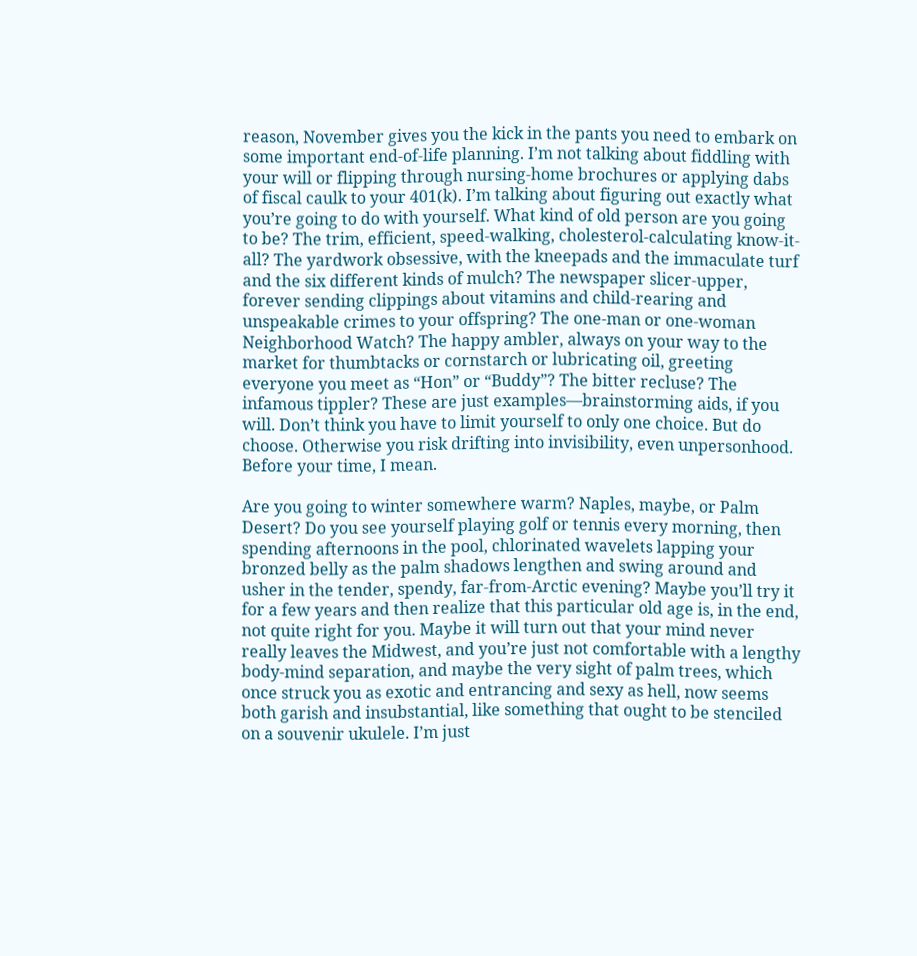reason, November gives you the kick in the pants you need to embark on some important end-of-life planning. I’m not talking about fiddling with your will or flipping through nursing-home brochures or applying dabs of fiscal caulk to your 401(k). I’m talking about figuring out exactly what you’re going to do with yourself. What kind of old person are you going to be? The trim, efficient, speed-walking, cholesterol-calculating know-it-all? The yardwork obsessive, with the kneepads and the immaculate turf and the six different kinds of mulch? The newspaper slicer-upper, forever sending clippings about vitamins and child-rearing and unspeakable crimes to your offspring? The one-man or one-woman Neighborhood Watch? The happy ambler, always on your way to the market for thumbtacks or cornstarch or lubricating oil, greeting everyone you meet as “Hon” or “Buddy”? The bitter recluse? The infamous tippler? These are just examples—brainstorming aids, if you will. Don’t think you have to limit yourself to only one choice. But do choose. Otherwise you risk drifting into invisibility, even unpersonhood. Before your time, I mean.

Are you going to winter somewhere warm? Naples, maybe, or Palm Desert? Do you see yourself playing golf or tennis every morning, then spending afternoons in the pool, chlorinated wavelets lapping your bronzed belly as the palm shadows lengthen and swing around and usher in the tender, spendy, far-from-Arctic evening? Maybe you’ll try it for a few years and then realize that this particular old age is, in the end, not quite right for you. Maybe it will turn out that your mind never really leaves the Midwest, and you’re just not comfortable with a lengthy body-mind separation, and maybe the very sight of palm trees, which once struck you as exotic and entrancing and sexy as hell, now seems both garish and insubstantial, like something that ought to be stenciled on a souvenir ukulele. I’m just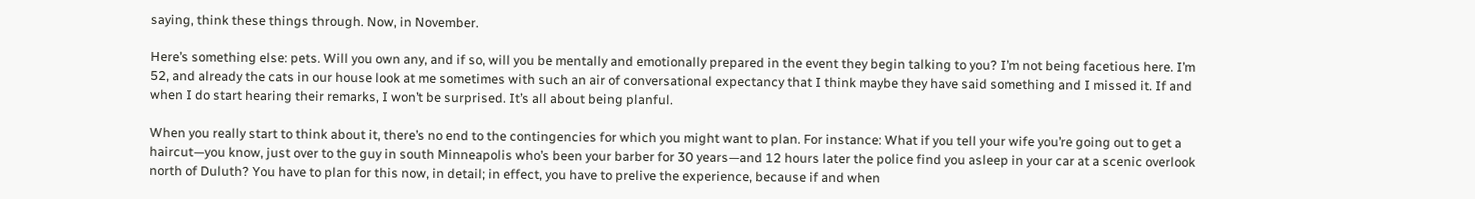saying, think these things through. Now, in November.

Here’s something else: pets. Will you own any, and if so, will you be mentally and emotionally prepared in the event they begin talking to you? I’m not being facetious here. I’m 52, and already the cats in our house look at me sometimes with such an air of conversational expectancy that I think maybe they have said something and I missed it. If and when I do start hearing their remarks, I won’t be surprised. It’s all about being planful.

When you really start to think about it, there’s no end to the contingencies for which you might want to plan. For instance: What if you tell your wife you’re going out to get a haircut—you know, just over to the guy in south Minneapolis who’s been your barber for 30 years—and 12 hours later the police find you asleep in your car at a scenic overlook north of Duluth? You have to plan for this now, in detail; in effect, you have to prelive the experience, because if and when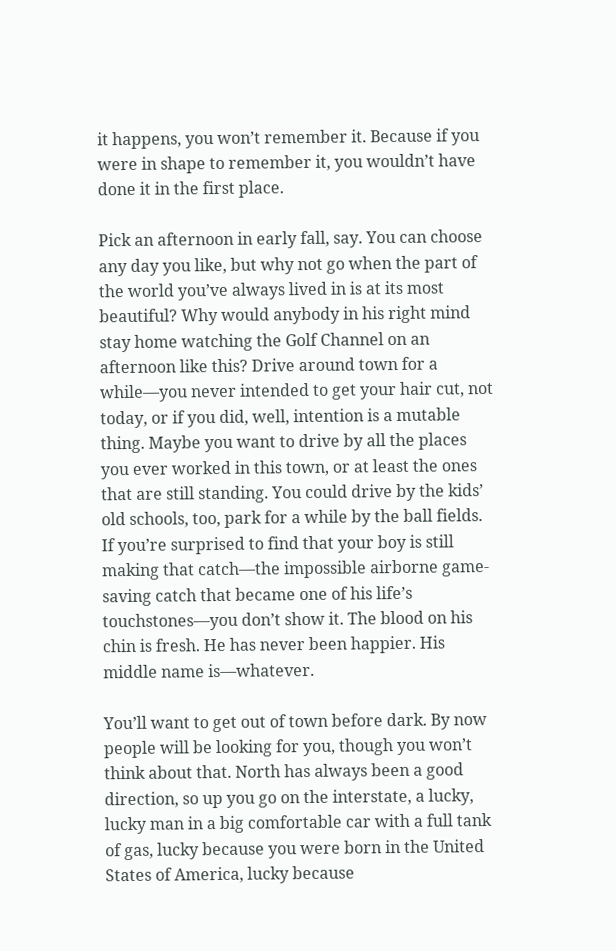it happens, you won’t remember it. Because if you were in shape to remember it, you wouldn’t have done it in the first place.

Pick an afternoon in early fall, say. You can choose any day you like, but why not go when the part of the world you’ve always lived in is at its most beautiful? Why would anybody in his right mind stay home watching the Golf Channel on an afternoon like this? Drive around town for a while—you never intended to get your hair cut, not today, or if you did, well, intention is a mutable thing. Maybe you want to drive by all the places you ever worked in this town, or at least the ones that are still standing. You could drive by the kids’ old schools, too, park for a while by the ball fields. If you’re surprised to find that your boy is still making that catch—the impossible airborne game-saving catch that became one of his life’s touchstones—you don’t show it. The blood on his chin is fresh. He has never been happier. His middle name is—whatever.

You’ll want to get out of town before dark. By now people will be looking for you, though you won’t think about that. North has always been a good direction, so up you go on the interstate, a lucky, lucky man in a big comfortable car with a full tank of gas, lucky because you were born in the United States of America, lucky because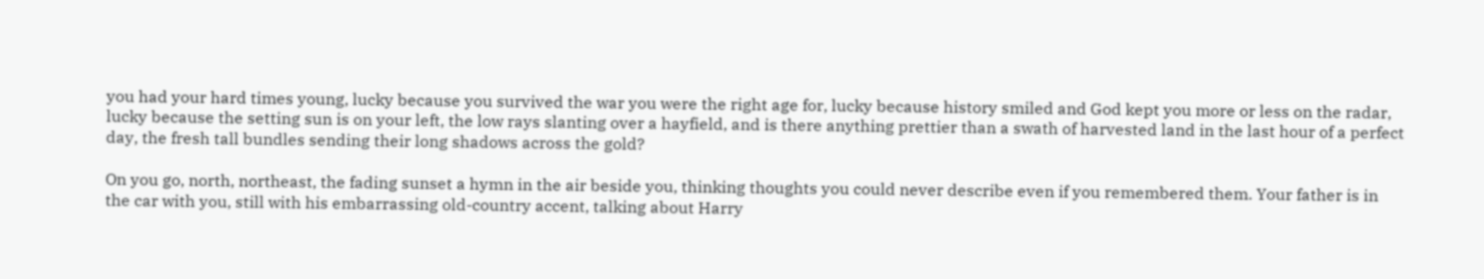you had your hard times young, lucky because you survived the war you were the right age for, lucky because history smiled and God kept you more or less on the radar, lucky because the setting sun is on your left, the low rays slanting over a hayfield, and is there anything prettier than a swath of harvested land in the last hour of a perfect day, the fresh tall bundles sending their long shadows across the gold?

On you go, north, northeast, the fading sunset a hymn in the air beside you, thinking thoughts you could never describe even if you remembered them. Your father is in the car with you, still with his embarrassing old-country accent, talking about Harry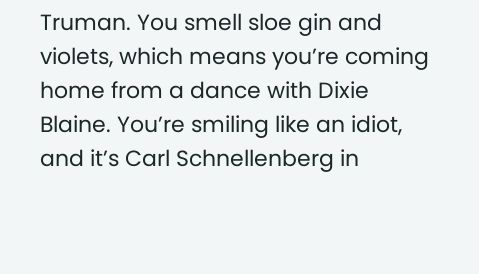Truman. You smell sloe gin and violets, which means you’re coming home from a dance with Dixie Blaine. You’re smiling like an idiot, and it’s Carl Schnellenberg in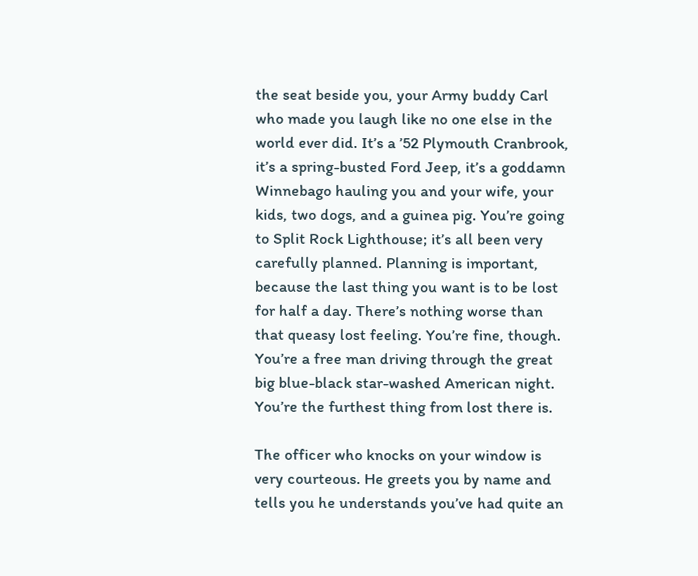the seat beside you, your Army buddy Carl who made you laugh like no one else in the world ever did. It’s a ’52 Plymouth Cranbrook, it’s a spring-busted Ford Jeep, it’s a goddamn Winnebago hauling you and your wife, your kids, two dogs, and a guinea pig. You’re going to Split Rock Lighthouse; it’s all been very carefully planned. Planning is important, because the last thing you want is to be lost for half a day. There’s nothing worse than that queasy lost feeling. You’re fine, though. You’re a free man driving through the great big blue-black star-washed American night. You’re the furthest thing from lost there is.

The officer who knocks on your window is very courteous. He greets you by name and tells you he understands you’ve had quite an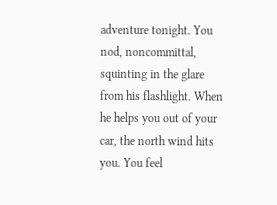adventure tonight. You nod, noncommittal, squinting in the glare from his flashlight. When he helps you out of your car, the north wind hits you. You feel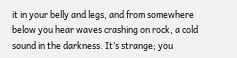it in your belly and legs, and from somewhere below you hear waves crashing on rock, a cold sound in the darkness. It’s strange; you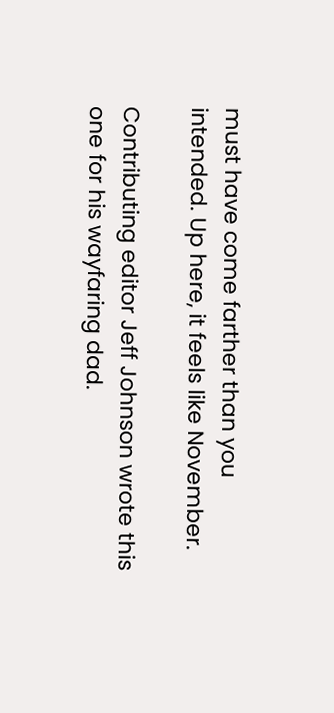must have come farther than you intended. Up here, it feels like November.

Contributing editor Jeff Johnson wrote this one for his wayfaring dad.